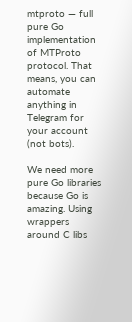mtproto — full pure Go implementation of MTProto protocol. That means, you can automate anything in Telegram for your account (not bots).

We need more pure Go libraries because Go is amazing. Using wrappers around C libs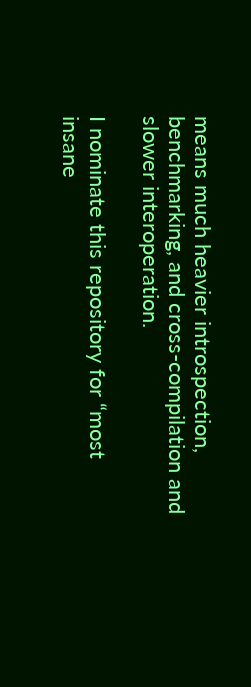means much heavier introspection, benchmarking, and cross-compilation and slower interoperation.

I nominate this repository for “most insane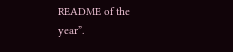README of the year”.